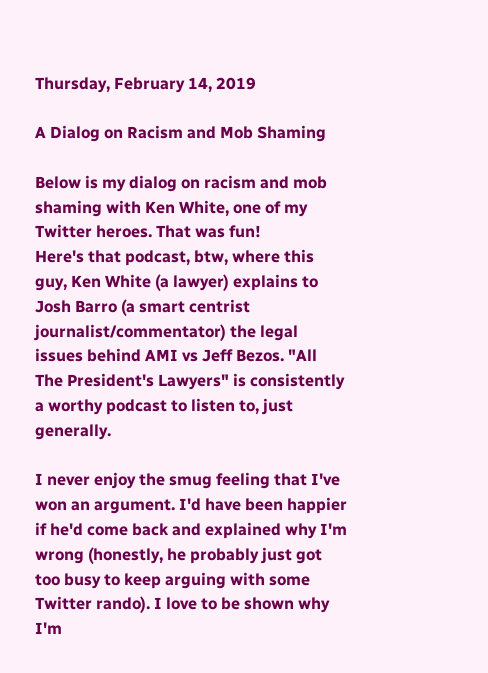Thursday, February 14, 2019

A Dialog on Racism and Mob Shaming

Below is my dialog on racism and mob shaming with Ken White, one of my Twitter heroes. That was fun!
Here's that podcast, btw, where this guy, Ken White (a lawyer) explains to Josh Barro (a smart centrist journalist/commentator) the legal issues behind AMI vs Jeff Bezos. "All The President's Lawyers" is consistently a worthy podcast to listen to, just generally.

I never enjoy the smug feeling that I've won an argument. I'd have been happier if he'd come back and explained why I'm wrong (honestly, he probably just got too busy to keep arguing with some Twitter rando). I love to be shown why I'm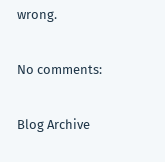wrong.

No comments:

Blog Archive